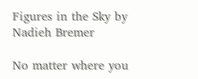Figures in the Sky by Nadieh Bremer

No matter where you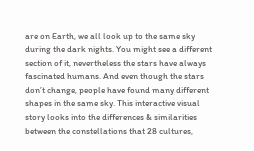are on Earth, we all look up to the same sky during the dark nights. You might see a different section of it, nevertheless the stars have always fascinated humans. And even though the stars don’t change, people have found many different shapes in the same sky. This interactive visual story looks into the differences & similarities between the constellations that 28 cultures,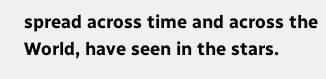spread across time and across the World, have seen in the stars.